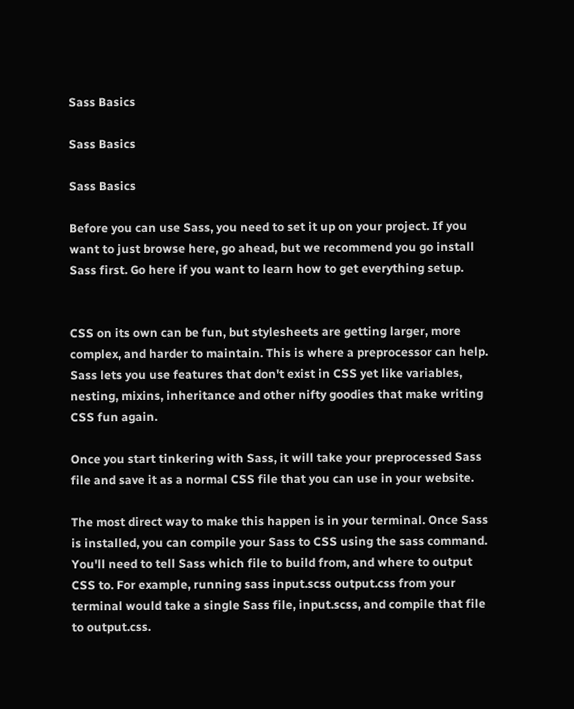Sass Basics

Sass Basics

Sass Basics

Before you can use Sass, you need to set it up on your project. If you want to just browse here, go ahead, but we recommend you go install Sass first. Go here if you want to learn how to get everything setup.


CSS on its own can be fun, but stylesheets are getting larger, more complex, and harder to maintain. This is where a preprocessor can help. Sass lets you use features that don't exist in CSS yet like variables, nesting, mixins, inheritance and other nifty goodies that make writing CSS fun again.

Once you start tinkering with Sass, it will take your preprocessed Sass file and save it as a normal CSS file that you can use in your website.

The most direct way to make this happen is in your terminal. Once Sass is installed, you can compile your Sass to CSS using the sass command. You'll need to tell Sass which file to build from, and where to output CSS to. For example, running sass input.scss output.css from your terminal would take a single Sass file, input.scss, and compile that file to output.css.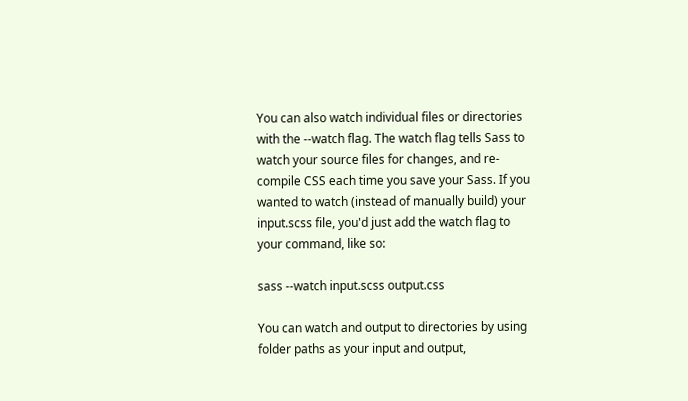You can also watch individual files or directories with the --watch flag. The watch flag tells Sass to watch your source files for changes, and re-compile CSS each time you save your Sass. If you wanted to watch (instead of manually build) your input.scss file, you'd just add the watch flag to your command, like so:

sass --watch input.scss output.css

You can watch and output to directories by using folder paths as your input and output,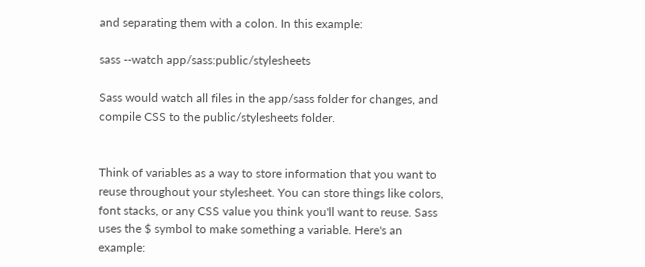and separating them with a colon. In this example:

sass --watch app/sass:public/stylesheets

Sass would watch all files in the app/sass folder for changes, and compile CSS to the public/stylesheets folder.


Think of variables as a way to store information that you want to reuse throughout your stylesheet. You can store things like colors, font stacks, or any CSS value you think you'll want to reuse. Sass uses the $ symbol to make something a variable. Here's an example: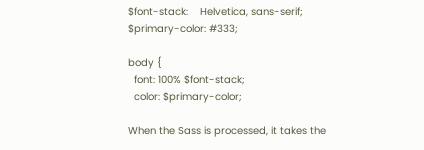$font-stack:    Helvetica, sans-serif;
$primary-color: #333;

body {
  font: 100% $font-stack;
  color: $primary-color;

When the Sass is processed, it takes the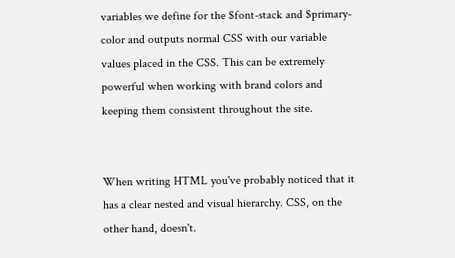variables we define for the $font-stack and $primary-color and outputs normal CSS with our variable values placed in the CSS. This can be extremely powerful when working with brand colors and keeping them consistent throughout the site.


When writing HTML you've probably noticed that it has a clear nested and visual hierarchy. CSS, on the other hand, doesn't.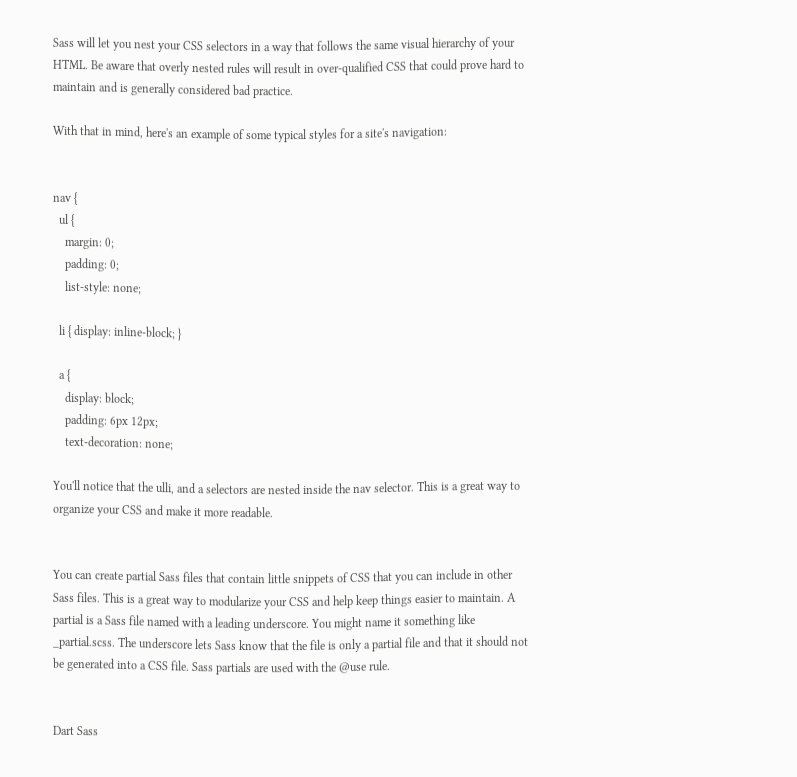Sass will let you nest your CSS selectors in a way that follows the same visual hierarchy of your HTML. Be aware that overly nested rules will result in over-qualified CSS that could prove hard to maintain and is generally considered bad practice.

With that in mind, here's an example of some typical styles for a site's navigation:


nav {
  ul {
    margin: 0;
    padding: 0;
    list-style: none;

  li { display: inline-block; }

  a {
    display: block;
    padding: 6px 12px;
    text-decoration: none;

You'll notice that the ulli, and a selectors are nested inside the nav selector. This is a great way to organize your CSS and make it more readable.


You can create partial Sass files that contain little snippets of CSS that you can include in other Sass files. This is a great way to modularize your CSS and help keep things easier to maintain. A partial is a Sass file named with a leading underscore. You might name it something like _partial.scss. The underscore lets Sass know that the file is only a partial file and that it should not be generated into a CSS file. Sass partials are used with the @use rule.


Dart Sass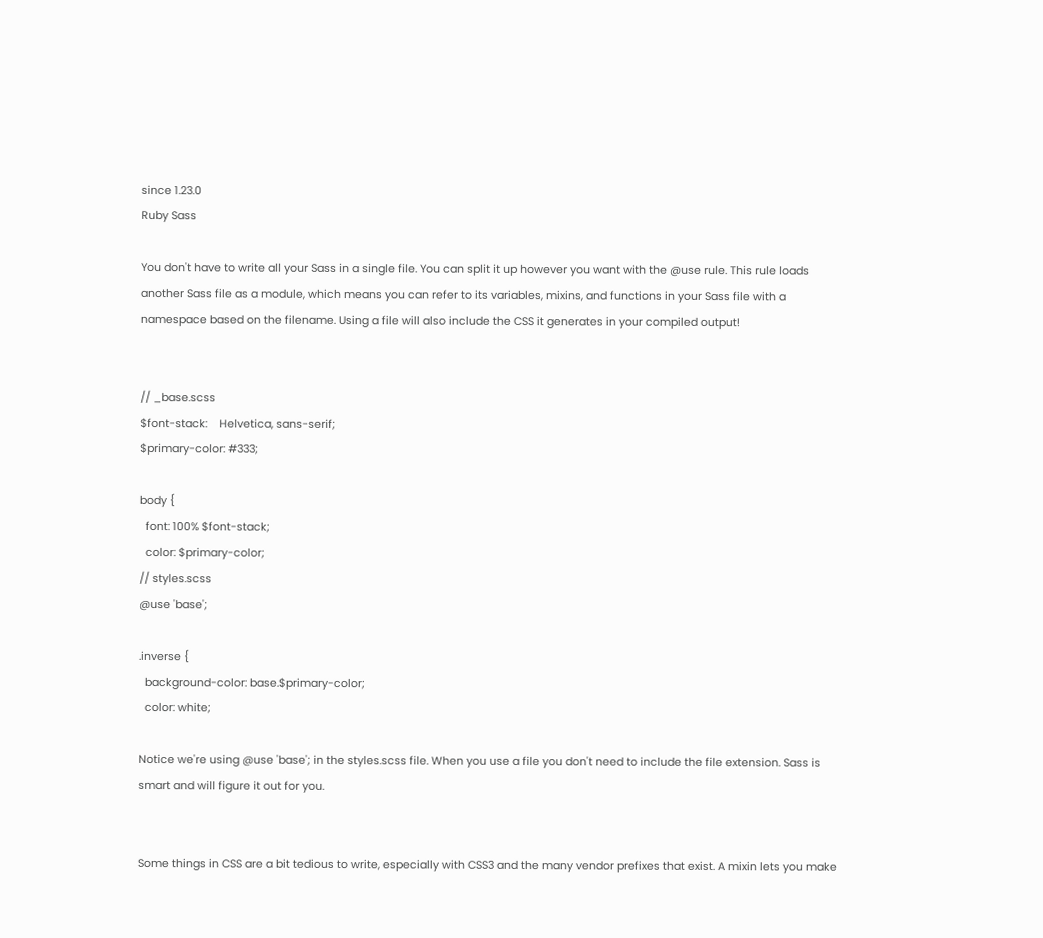since 1.23.0
Ruby Sass

You don't have to write all your Sass in a single file. You can split it up however you want with the @use rule. This rule loads another Sass file as a module, which means you can refer to its variables, mixins, and functions in your Sass file with a namespace based on the filename. Using a file will also include the CSS it generates in your compiled output!


// _base.scss
$font-stack:    Helvetica, sans-serif;
$primary-color: #333;

body {
  font: 100% $font-stack;
  color: $primary-color;
// styles.scss
@use 'base';

.inverse {
  background-color: base.$primary-color;
  color: white;

Notice we're using @use 'base'; in the styles.scss file. When you use a file you don't need to include the file extension. Sass is smart and will figure it out for you.


Some things in CSS are a bit tedious to write, especially with CSS3 and the many vendor prefixes that exist. A mixin lets you make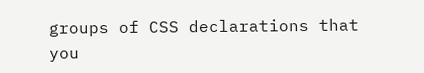groups of CSS declarations that you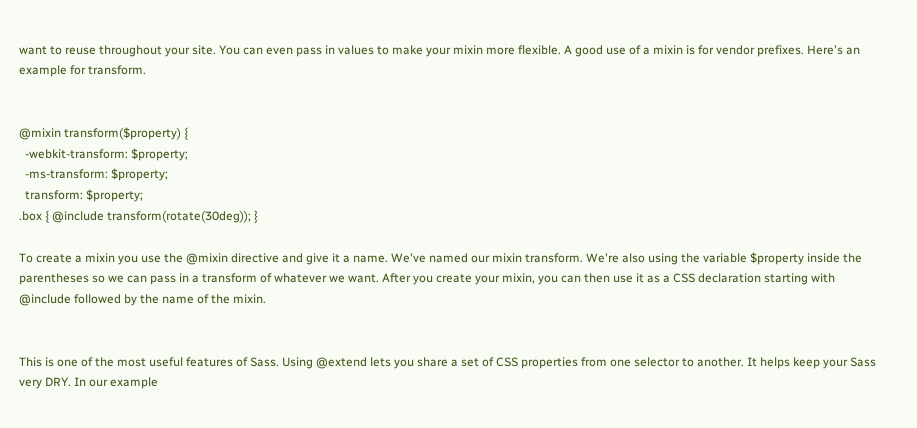want to reuse throughout your site. You can even pass in values to make your mixin more flexible. A good use of a mixin is for vendor prefixes. Here's an example for transform.


@mixin transform($property) {
  -webkit-transform: $property;
  -ms-transform: $property;
  transform: $property;
.box { @include transform(rotate(30deg)); }

To create a mixin you use the @mixin directive and give it a name. We've named our mixin transform. We're also using the variable $property inside the parentheses so we can pass in a transform of whatever we want. After you create your mixin, you can then use it as a CSS declaration starting with @include followed by the name of the mixin.


This is one of the most useful features of Sass. Using @extend lets you share a set of CSS properties from one selector to another. It helps keep your Sass very DRY. In our example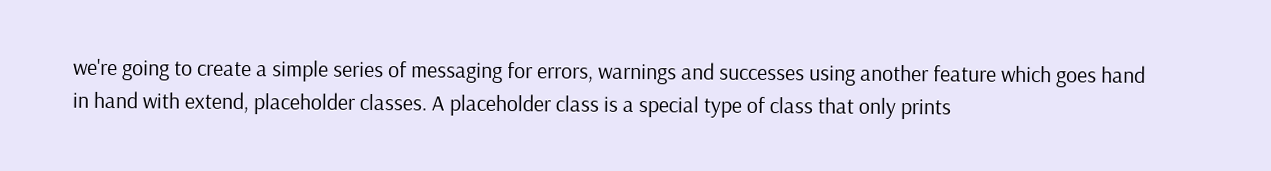we're going to create a simple series of messaging for errors, warnings and successes using another feature which goes hand in hand with extend, placeholder classes. A placeholder class is a special type of class that only prints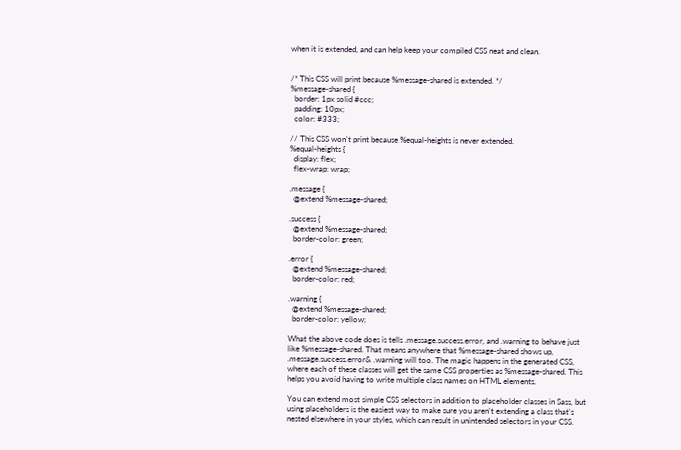when it is extended, and can help keep your compiled CSS neat and clean.


/* This CSS will print because %message-shared is extended. */
%message-shared {
  border: 1px solid #ccc;
  padding: 10px;
  color: #333;

// This CSS won't print because %equal-heights is never extended.
%equal-heights {
  display: flex;
  flex-wrap: wrap;

.message {
  @extend %message-shared;

.success {
  @extend %message-shared;
  border-color: green;

.error {
  @extend %message-shared;
  border-color: red;

.warning {
  @extend %message-shared;
  border-color: yellow;

What the above code does is tells .message.success.error, and .warning to behave just like %message-shared. That means anywhere that %message-shared shows up, .message.success.error& .warning will too. The magic happens in the generated CSS, where each of these classes will get the same CSS properties as %message-shared. This helps you avoid having to write multiple class names on HTML elements.

You can extend most simple CSS selectors in addition to placeholder classes in Sass, but using placeholders is the easiest way to make sure you aren't extending a class that's nested elsewhere in your styles, which can result in unintended selectors in your CSS.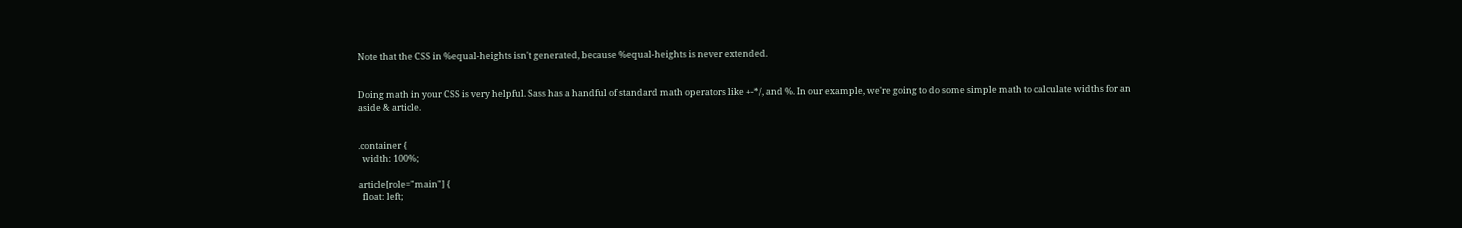Note that the CSS in %equal-heights isn't generated, because %equal-heights is never extended.


Doing math in your CSS is very helpful. Sass has a handful of standard math operators like +-*/, and %. In our example, we're going to do some simple math to calculate widths for an aside & article.


.container {
  width: 100%;

article[role="main"] {
  float: left;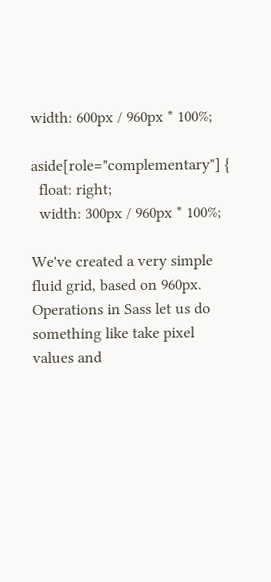width: 600px / 960px * 100%;

aside[role="complementary"] {
  float: right;
  width: 300px / 960px * 100%;

We've created a very simple fluid grid, based on 960px. Operations in Sass let us do something like take pixel values and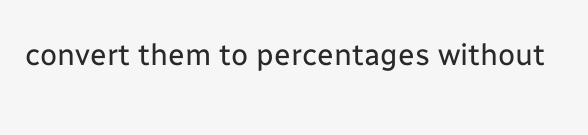convert them to percentages without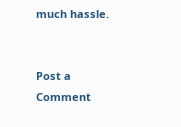much hassle.


Post a Comment